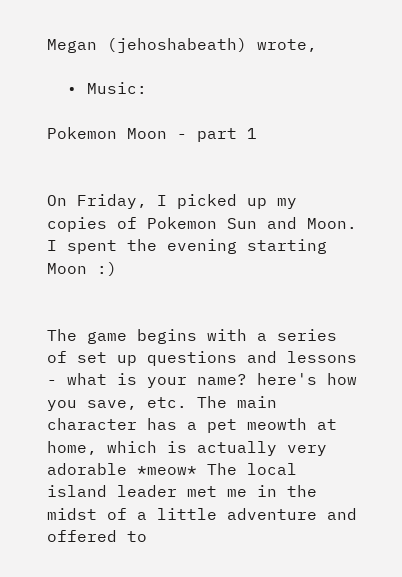Megan (jehoshabeath) wrote,

  • Music:

Pokemon Moon - part 1


On Friday, I picked up my copies of Pokemon Sun and Moon. I spent the evening starting Moon :)


The game begins with a series of set up questions and lessons - what is your name? here's how you save, etc. The main character has a pet meowth at home, which is actually very adorable *meow* The local island leader met me in the midst of a little adventure and offered to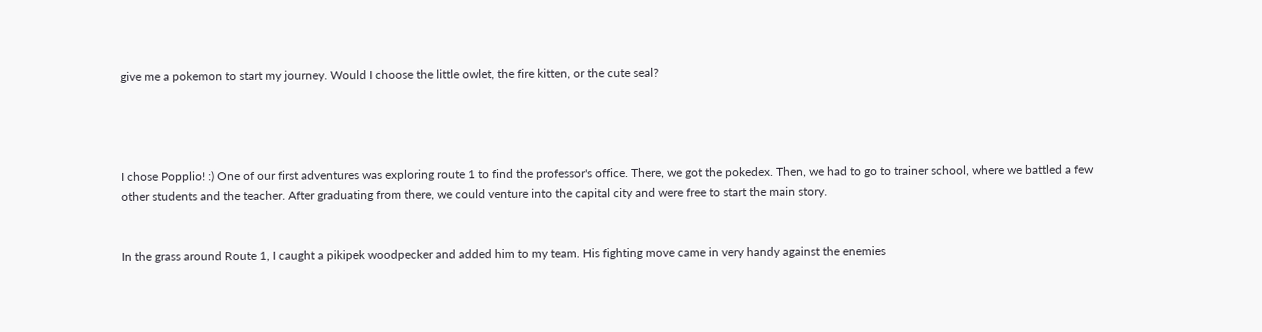give me a pokemon to start my journey. Would I choose the little owlet, the fire kitten, or the cute seal?




I chose Popplio! :) One of our first adventures was exploring route 1 to find the professor's office. There, we got the pokedex. Then, we had to go to trainer school, where we battled a few other students and the teacher. After graduating from there, we could venture into the capital city and were free to start the main story.


In the grass around Route 1, I caught a pikipek woodpecker and added him to my team. His fighting move came in very handy against the enemies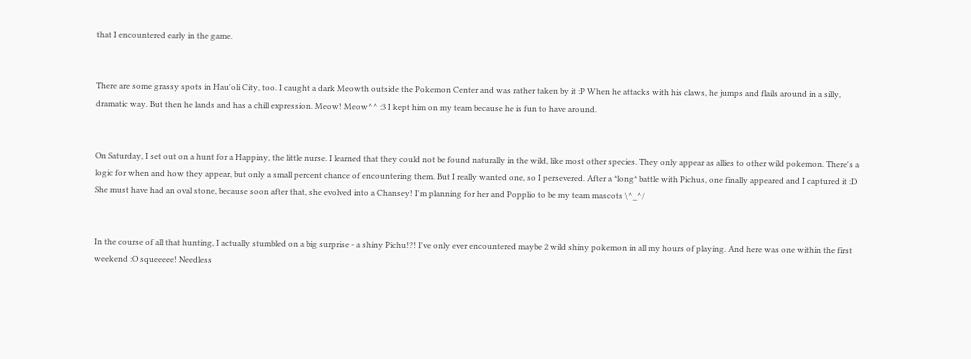that I encountered early in the game.


There are some grassy spots in Hau'oli City, too. I caught a dark Meowth outside the Pokemon Center and was rather taken by it :P When he attacks with his claws, he jumps and flails around in a silly, dramatic way. But then he lands and has a chill expression. Meow! Meow^^ :3 I kept him on my team because he is fun to have around.


On Saturday, I set out on a hunt for a Happiny, the little nurse. I learned that they could not be found naturally in the wild, like most other species. They only appear as allies to other wild pokemon. There's a logic for when and how they appear, but only a small percent chance of encountering them. But I really wanted one, so I persevered. After a *long* battle with Pichus, one finally appeared and I captured it :D She must have had an oval stone, because soon after that, she evolved into a Chansey! I'm planning for her and Popplio to be my team mascots \^_^/


In the course of all that hunting, I actually stumbled on a big surprise - a shiny Pichu!?! I've only ever encountered maybe 2 wild shiny pokemon in all my hours of playing. And here was one within the first weekend :O squeeeee! Needless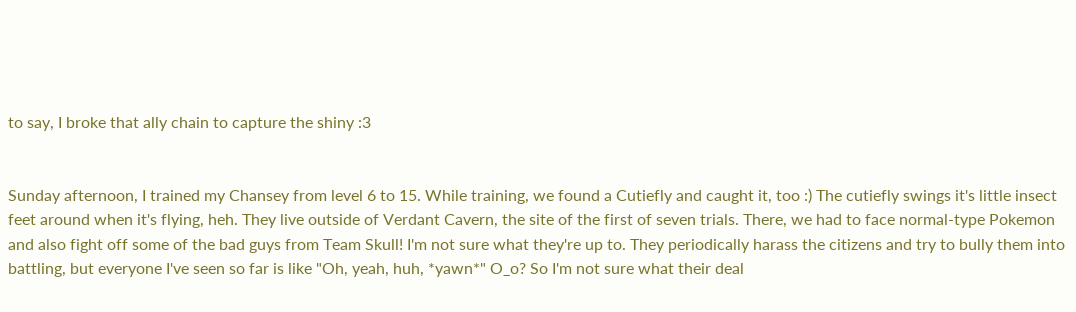to say, I broke that ally chain to capture the shiny :3


Sunday afternoon, I trained my Chansey from level 6 to 15. While training, we found a Cutiefly and caught it, too :) The cutiefly swings it's little insect feet around when it's flying, heh. They live outside of Verdant Cavern, the site of the first of seven trials. There, we had to face normal-type Pokemon and also fight off some of the bad guys from Team Skull! I'm not sure what they're up to. They periodically harass the citizens and try to bully them into battling, but everyone I've seen so far is like "Oh, yeah, huh, *yawn*" O_o? So I'm not sure what their deal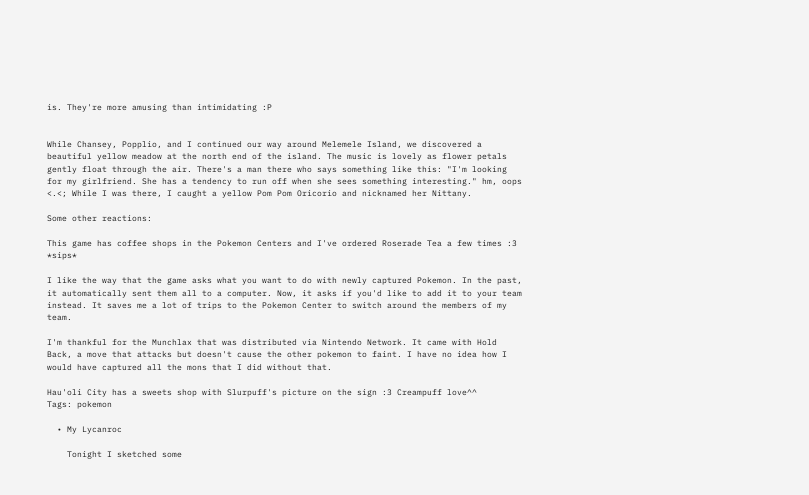is. They're more amusing than intimidating :P


While Chansey, Popplio, and I continued our way around Melemele Island, we discovered a beautiful yellow meadow at the north end of the island. The music is lovely as flower petals gently float through the air. There's a man there who says something like this: "I'm looking for my girlfriend. She has a tendency to run off when she sees something interesting." hm, oops <.<; While I was there, I caught a yellow Pom Pom Oricorio and nicknamed her Nittany.

Some other reactions:

This game has coffee shops in the Pokemon Centers and I've ordered Roserade Tea a few times :3 *sips*

I like the way that the game asks what you want to do with newly captured Pokemon. In the past, it automatically sent them all to a computer. Now, it asks if you'd like to add it to your team instead. It saves me a lot of trips to the Pokemon Center to switch around the members of my team.

I'm thankful for the Munchlax that was distributed via Nintendo Network. It came with Hold Back, a move that attacks but doesn't cause the other pokemon to faint. I have no idea how I would have captured all the mons that I did without that.

Hau'oli City has a sweets shop with Slurpuff's picture on the sign :3 Creampuff love^^
Tags: pokemon

  • My Lycanroc

    Tonight I sketched some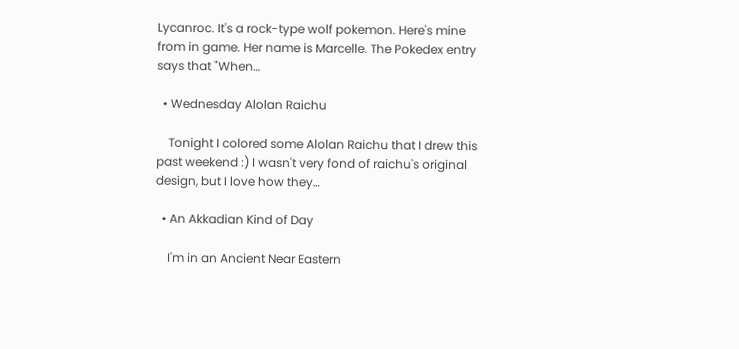Lycanroc. It's a rock-type wolf pokemon. Here's mine from in game. Her name is Marcelle. The Pokedex entry says that "When…

  • Wednesday Alolan Raichu

    Tonight I colored some Alolan Raichu that I drew this past weekend :) I wasn't very fond of raichu's original design, but I love how they…

  • An Akkadian Kind of Day

    I'm in an Ancient Near Eastern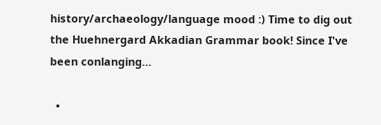history/archaeology/language mood :) Time to dig out the Huehnergard Akkadian Grammar book! Since I've been conlanging…

  •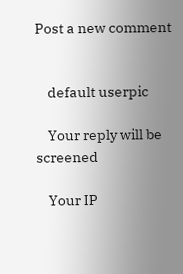Post a new comment


    default userpic

    Your reply will be screened

    Your IP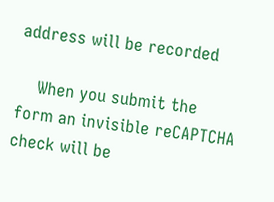address will be recorded

    When you submit the form an invisible reCAPTCHA check will be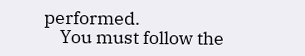performed.
    You must follow the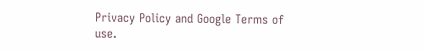Privacy Policy and Google Terms of use.